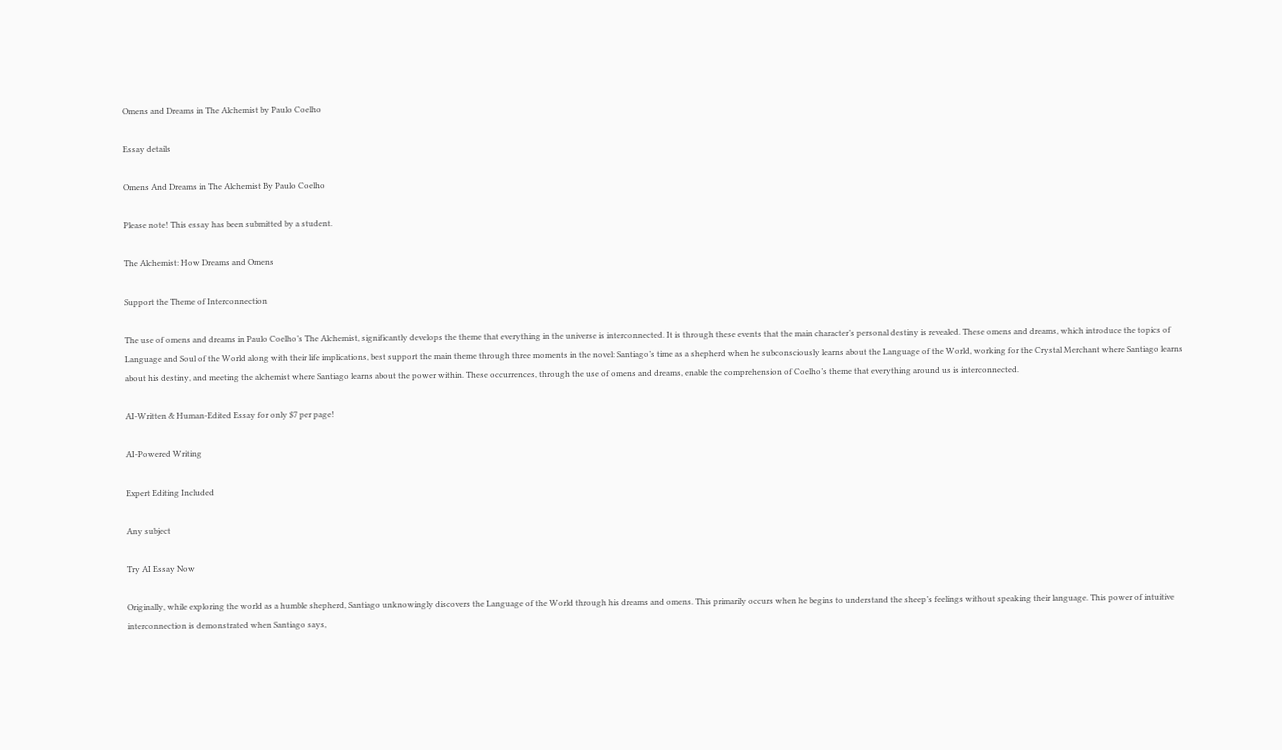Omens and Dreams in The Alchemist by Paulo Coelho

Essay details

Omens And Dreams in The Alchemist By Paulo Coelho

Please note! This essay has been submitted by a student.

The Alchemist: How Dreams and Omens

Support the Theme of Interconnection

The use of omens and dreams in Paulo Coelho’s The Alchemist, significantly develops the theme that everything in the universe is interconnected. It is through these events that the main character’s personal destiny is revealed. These omens and dreams, which introduce the topics of Language and Soul of the World along with their life implications, best support the main theme through three moments in the novel: Santiago’s time as a shepherd when he subconsciously learns about the Language of the World, working for the Crystal Merchant where Santiago learns about his destiny, and meeting the alchemist where Santiago learns about the power within. These occurrences, through the use of omens and dreams, enable the comprehension of Coelho’s theme that everything around us is interconnected.

AI-Written & Human-Edited Essay for only $7 per page!

AI-Powered Writing

Expert Editing Included

Any subject

Try AI Essay Now

Originally, while exploring the world as a humble shepherd, Santiago unknowingly discovers the Language of the World through his dreams and omens. This primarily occurs when he begins to understand the sheep’s feelings without speaking their language. This power of intuitive interconnection is demonstrated when Santiago says,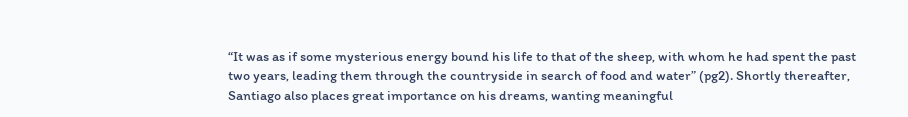“It was as if some mysterious energy bound his life to that of the sheep, with whom he had spent the past two years, leading them through the countryside in search of food and water” (pg2). Shortly thereafter, Santiago also places great importance on his dreams, wanting meaningful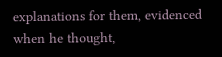explanations for them, evidenced when he thought,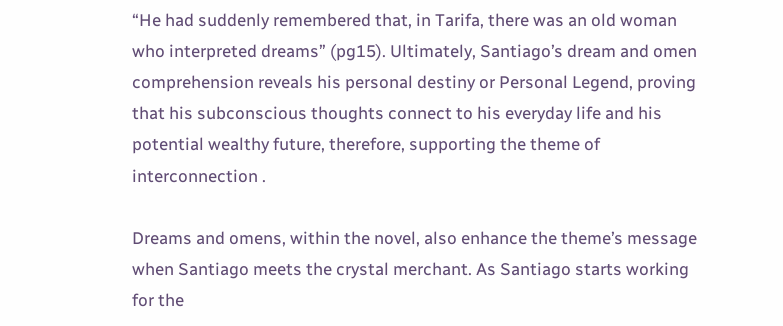“He had suddenly remembered that, in Tarifa, there was an old woman who interpreted dreams” (pg15). Ultimately, Santiago’s dream and omen comprehension reveals his personal destiny or Personal Legend, proving that his subconscious thoughts connect to his everyday life and his potential wealthy future, therefore, supporting the theme of interconnection .

Dreams and omens, within the novel, also enhance the theme’s message when Santiago meets the crystal merchant. As Santiago starts working for the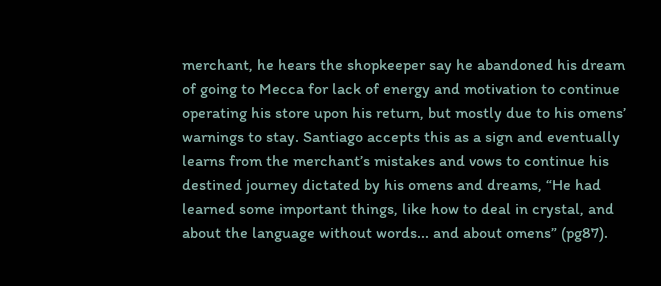merchant, he hears the shopkeeper say he abandoned his dream of going to Mecca for lack of energy and motivation to continue operating his store upon his return, but mostly due to his omens’ warnings to stay. Santiago accepts this as a sign and eventually learns from the merchant’s mistakes and vows to continue his destined journey dictated by his omens and dreams, “He had learned some important things, like how to deal in crystal, and about the language without words... and about omens” (pg87).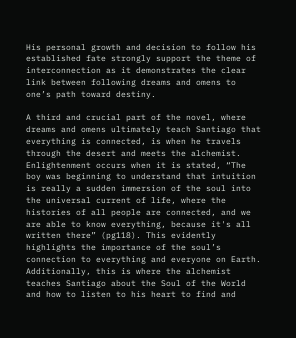His personal growth and decision to follow his established fate strongly support the theme of interconnection as it demonstrates the clear link between following dreams and omens to one’s path toward destiny.

A third and crucial part of the novel, where dreams and omens ultimately teach Santiago that everything is connected, is when he travels through the desert and meets the alchemist. Enlightenment occurs when it is stated, “The boy was beginning to understand that intuition is really a sudden immersion of the soul into the universal current of life, where the histories of all people are connected, and we are able to know everything, because it's all written there” (pg118). This evidently highlights the importance of the soul’s connection to everything and everyone on Earth. Additionally, this is where the alchemist teaches Santiago about the Soul of the World and how to listen to his heart to find and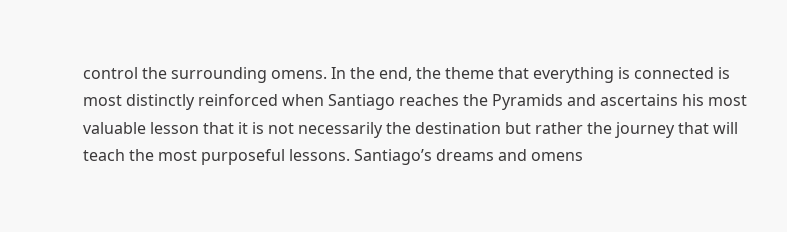control the surrounding omens. In the end, the theme that everything is connected is most distinctly reinforced when Santiago reaches the Pyramids and ascertains his most valuable lesson that it is not necessarily the destination but rather the journey that will teach the most purposeful lessons. Santiago’s dreams and omens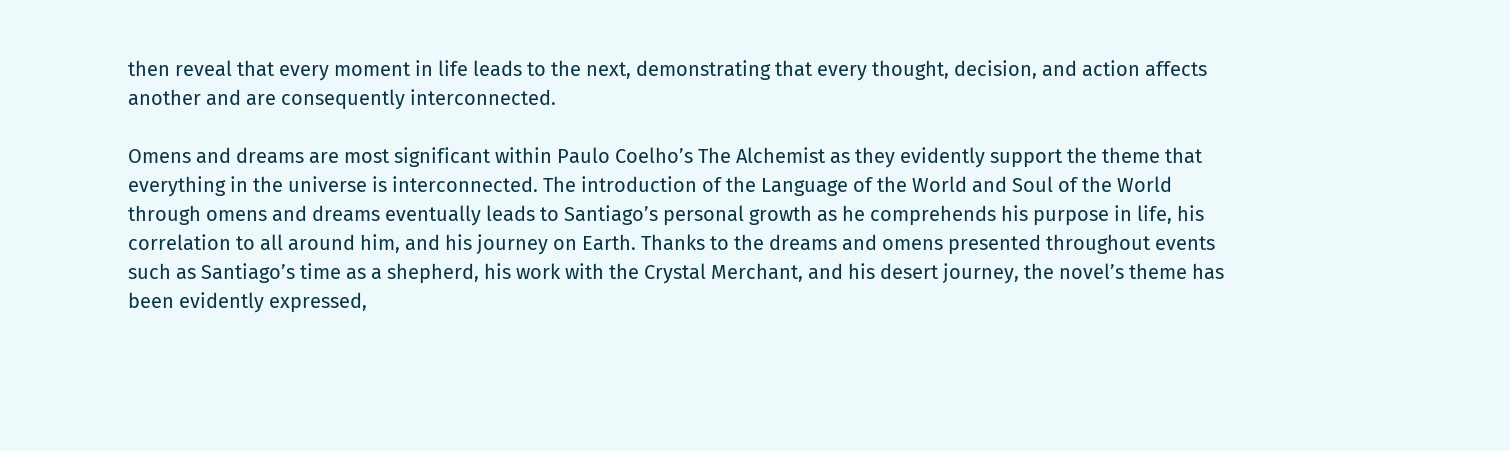then reveal that every moment in life leads to the next, demonstrating that every thought, decision, and action affects another and are consequently interconnected.

Omens and dreams are most significant within Paulo Coelho’s The Alchemist as they evidently support the theme that everything in the universe is interconnected. The introduction of the Language of the World and Soul of the World through omens and dreams eventually leads to Santiago’s personal growth as he comprehends his purpose in life, his correlation to all around him, and his journey on Earth. Thanks to the dreams and omens presented throughout events such as Santiago’s time as a shepherd, his work with the Crystal Merchant, and his desert journey, the novel’s theme has been evidently expressed,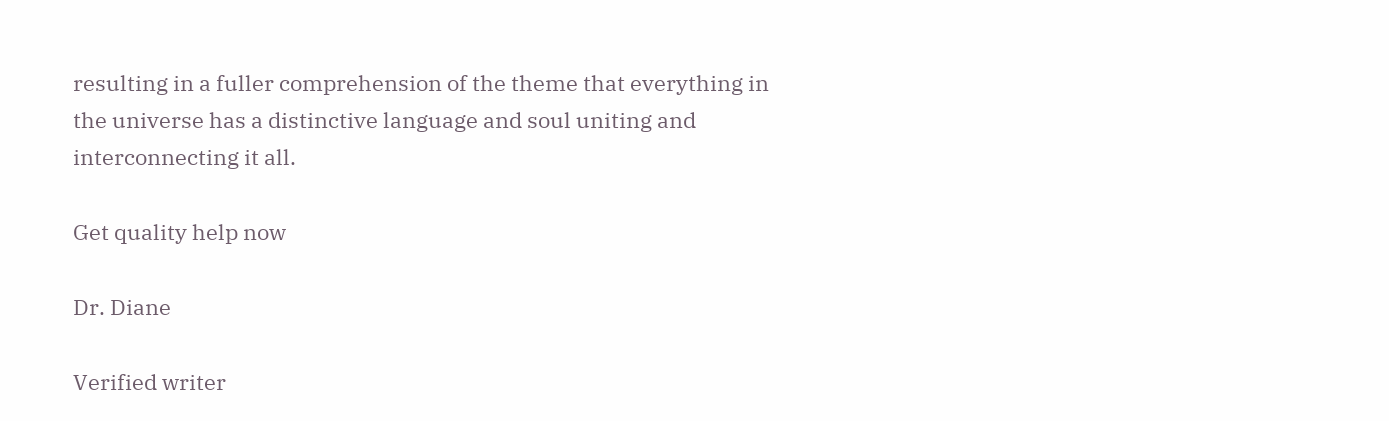resulting in a fuller comprehension of the theme that everything in the universe has a distinctive language and soul uniting and interconnecting it all.

Get quality help now

Dr. Diane

Verified writer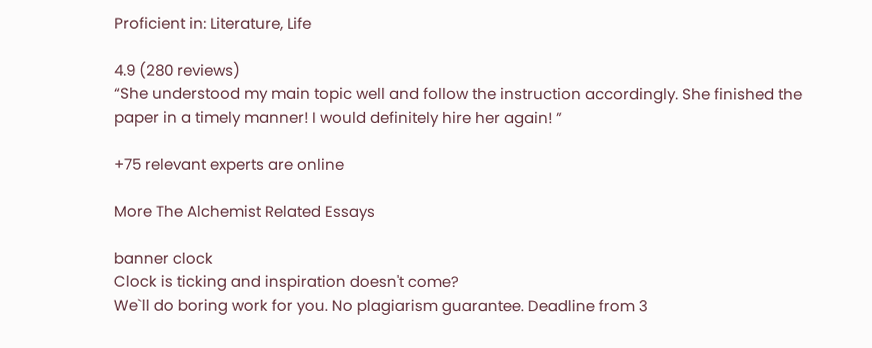Proficient in: Literature, Life

4.9 (280 reviews)
“She understood my main topic well and follow the instruction accordingly. She finished the paper in a timely manner! I would definitely hire her again! ”

+75 relevant experts are online

More The Alchemist Related Essays

banner clock
Clock is ticking and inspiration doesn't come?
We`ll do boring work for you. No plagiarism guarantee. Deadline from 3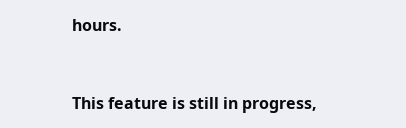hours.


This feature is still in progress,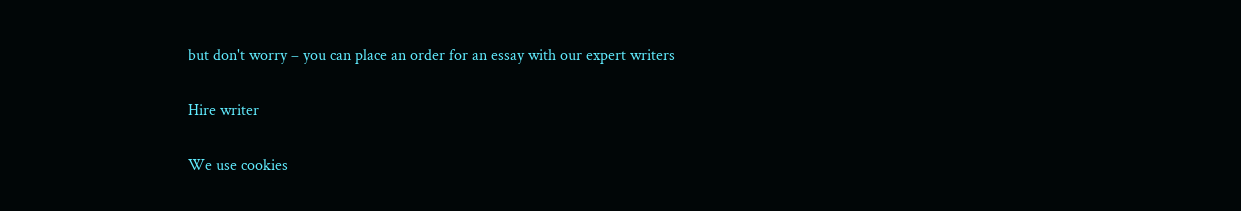but don't worry – you can place an order for an essay with our expert writers

Hire writer

We use cookies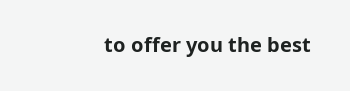to offer you the best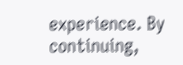experience. By continuing,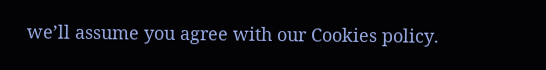we’ll assume you agree with our Cookies policy.